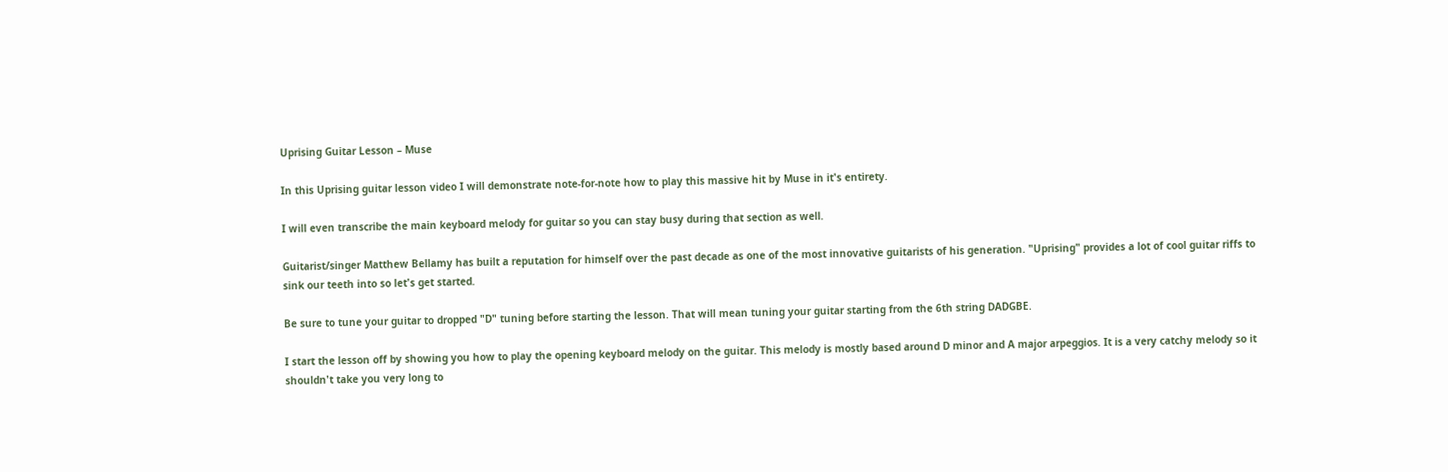Uprising Guitar Lesson – Muse

In this Uprising guitar lesson video I will demonstrate note-for-note how to play this massive hit by Muse in it's entirety.

I will even transcribe the main keyboard melody for guitar so you can stay busy during that section as well.

Guitarist/singer Matthew Bellamy has built a reputation for himself over the past decade as one of the most innovative guitarists of his generation. "Uprising" provides a lot of cool guitar riffs to sink our teeth into so let's get started.

Be sure to tune your guitar to dropped "D" tuning before starting the lesson. That will mean tuning your guitar starting from the 6th string DADGBE.

I start the lesson off by showing you how to play the opening keyboard melody on the guitar. This melody is mostly based around D minor and A major arpeggios. It is a very catchy melody so it shouldn't take you very long to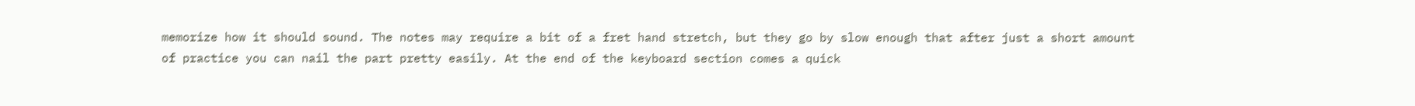memorize how it should sound. The notes may require a bit of a fret hand stretch, but they go by slow enough that after just a short amount of practice you can nail the part pretty easily. At the end of the keyboard section comes a quick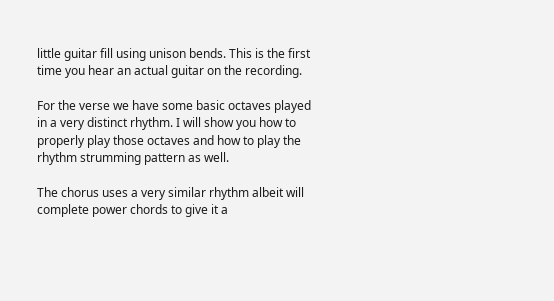little guitar fill using unison bends. This is the first time you hear an actual guitar on the recording.

For the verse we have some basic octaves played in a very distinct rhythm. I will show you how to properly play those octaves and how to play the rhythm strumming pattern as well.

The chorus uses a very similar rhythm albeit will complete power chords to give it a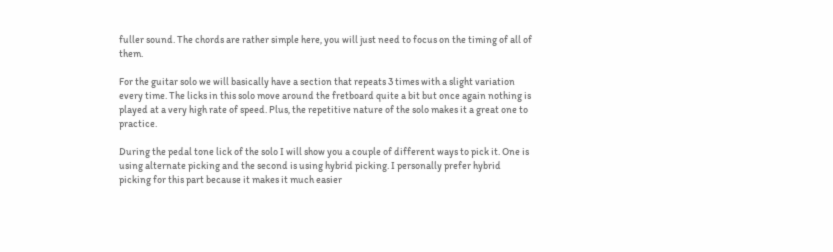fuller sound. The chords are rather simple here, you will just need to focus on the timing of all of them.

For the guitar solo we will basically have a section that repeats 3 times with a slight variation every time. The licks in this solo move around the fretboard quite a bit but once again nothing is played at a very high rate of speed. Plus, the repetitive nature of the solo makes it a great one to practice.

During the pedal tone lick of the solo I will show you a couple of different ways to pick it. One is using alternate picking and the second is using hybrid picking. I personally prefer hybrid picking for this part because it makes it much easier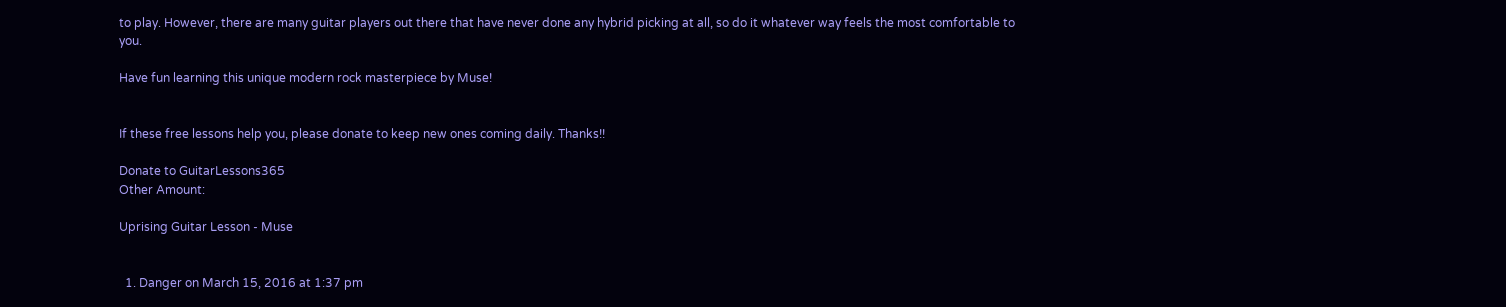to play. However, there are many guitar players out there that have never done any hybrid picking at all, so do it whatever way feels the most comfortable to you.

Have fun learning this unique modern rock masterpiece by Muse!


If these free lessons help you, please donate to keep new ones coming daily. Thanks!!

Donate to GuitarLessons365
Other Amount:

Uprising Guitar Lesson - Muse


  1. Danger on March 15, 2016 at 1:37 pm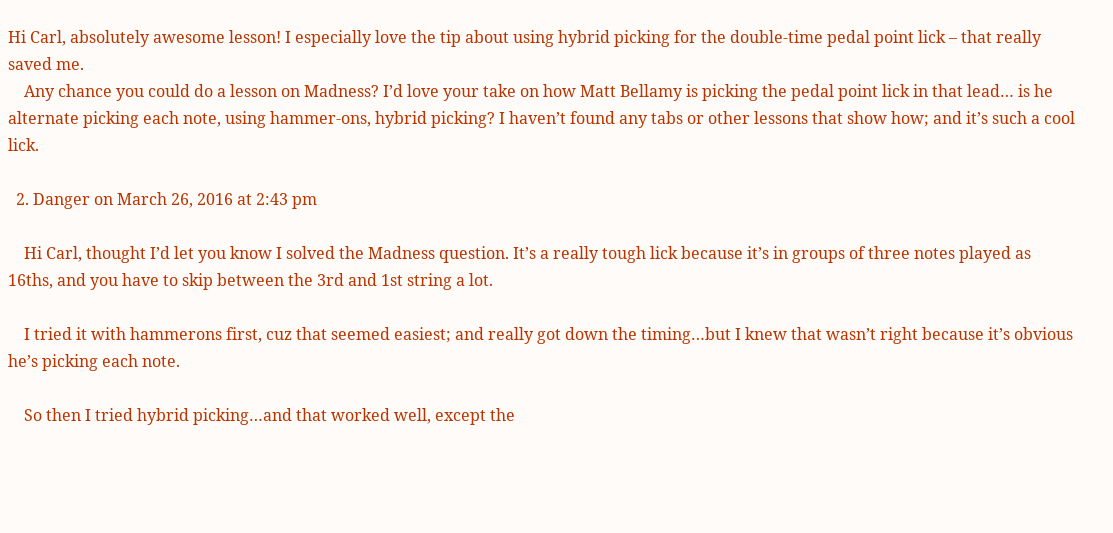Hi Carl, absolutely awesome lesson! I especially love the tip about using hybrid picking for the double-time pedal point lick – that really saved me.
    Any chance you could do a lesson on Madness? I’d love your take on how Matt Bellamy is picking the pedal point lick in that lead… is he alternate picking each note, using hammer-ons, hybrid picking? I haven’t found any tabs or other lessons that show how; and it’s such a cool lick.

  2. Danger on March 26, 2016 at 2:43 pm

    Hi Carl, thought I’d let you know I solved the Madness question. It’s a really tough lick because it’s in groups of three notes played as 16ths, and you have to skip between the 3rd and 1st string a lot.

    I tried it with hammerons first, cuz that seemed easiest; and really got down the timing…but I knew that wasn’t right because it’s obvious he’s picking each note.

    So then I tried hybrid picking…and that worked well, except the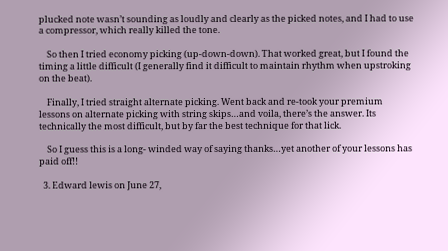plucked note wasn’t sounding as loudly and clearly as the picked notes, and I had to use a compressor, which really killed the tone.

    So then I tried economy picking (up-down-down). That worked great, but I found the timing a little difficult (I generally find it difficult to maintain rhythm when upstroking on the beat).

    Finally, I tried straight alternate picking. Went back and re-took your premium lessons on alternate picking with string skips…and voila, there’s the answer. Its technically the most difficult, but by far the best technique for that lick.

    So I guess this is a long- winded way of saying thanks…yet another of your lessons has paid off!!

  3. Edward lewis on June 27,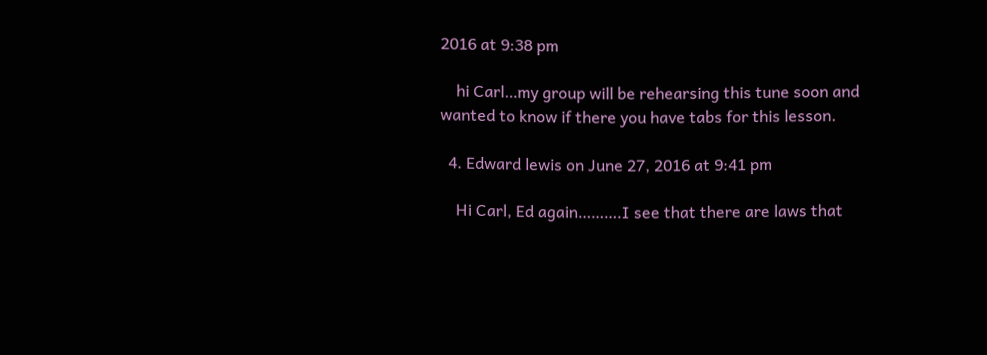2016 at 9:38 pm

    hi Carl…my group will be rehearsing this tune soon and wanted to know if there you have tabs for this lesson.

  4. Edward lewis on June 27, 2016 at 9:41 pm

    Hi Carl, Ed again……….I see that there are laws that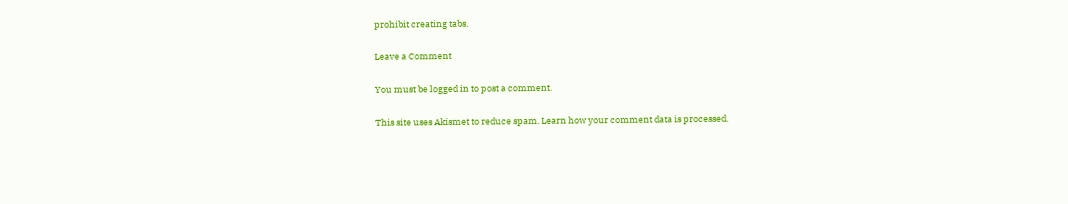prohibit creating tabs.

Leave a Comment

You must be logged in to post a comment.

This site uses Akismet to reduce spam. Learn how your comment data is processed.